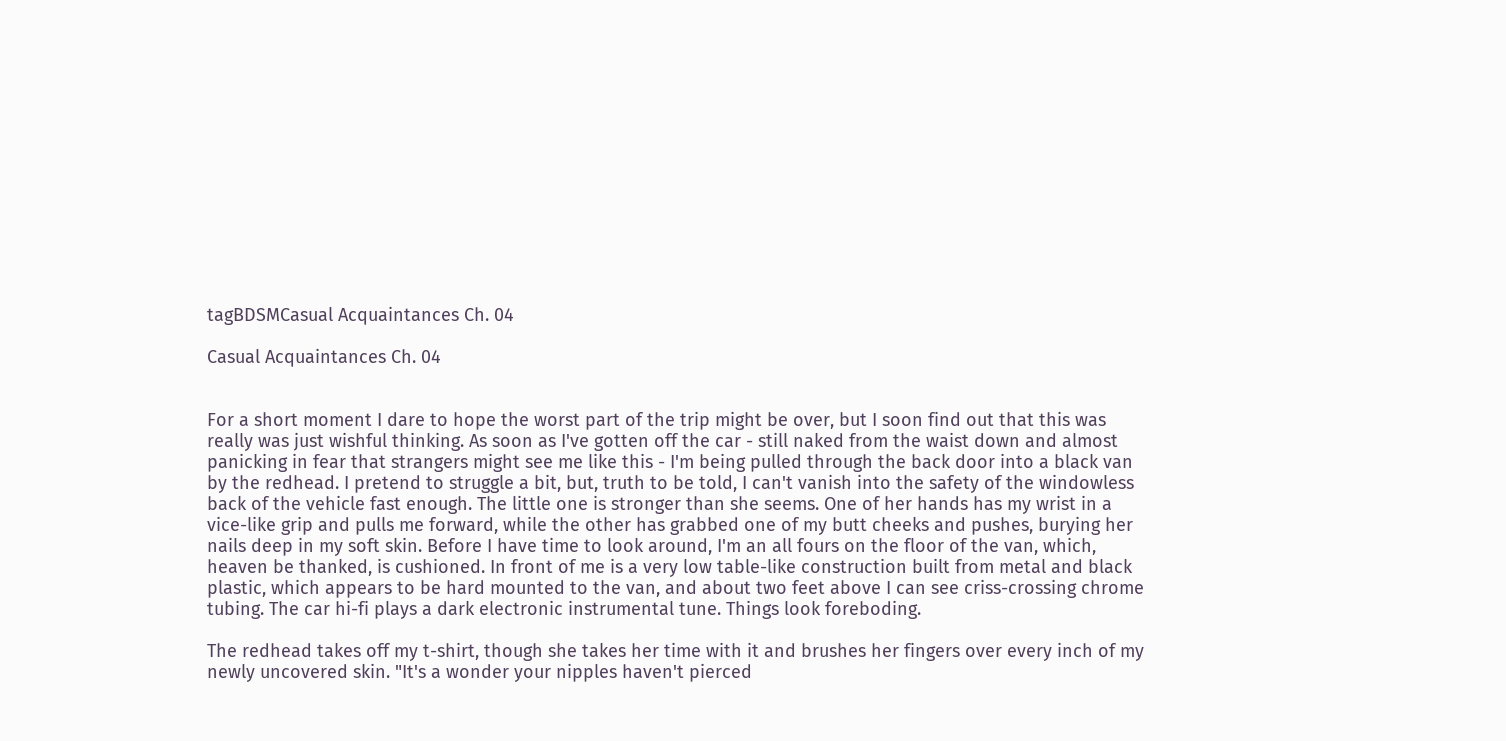tagBDSMCasual Acquaintances Ch. 04

Casual Acquaintances Ch. 04


For a short moment I dare to hope the worst part of the trip might be over, but I soon find out that this was really was just wishful thinking. As soon as I've gotten off the car - still naked from the waist down and almost panicking in fear that strangers might see me like this - I'm being pulled through the back door into a black van by the redhead. I pretend to struggle a bit, but, truth to be told, I can't vanish into the safety of the windowless back of the vehicle fast enough. The little one is stronger than she seems. One of her hands has my wrist in a vice-like grip and pulls me forward, while the other has grabbed one of my butt cheeks and pushes, burying her nails deep in my soft skin. Before I have time to look around, I'm an all fours on the floor of the van, which, heaven be thanked, is cushioned. In front of me is a very low table-like construction built from metal and black plastic, which appears to be hard mounted to the van, and about two feet above I can see criss-crossing chrome tubing. The car hi-fi plays a dark electronic instrumental tune. Things look foreboding.

The redhead takes off my t-shirt, though she takes her time with it and brushes her fingers over every inch of my newly uncovered skin. "It's a wonder your nipples haven't pierced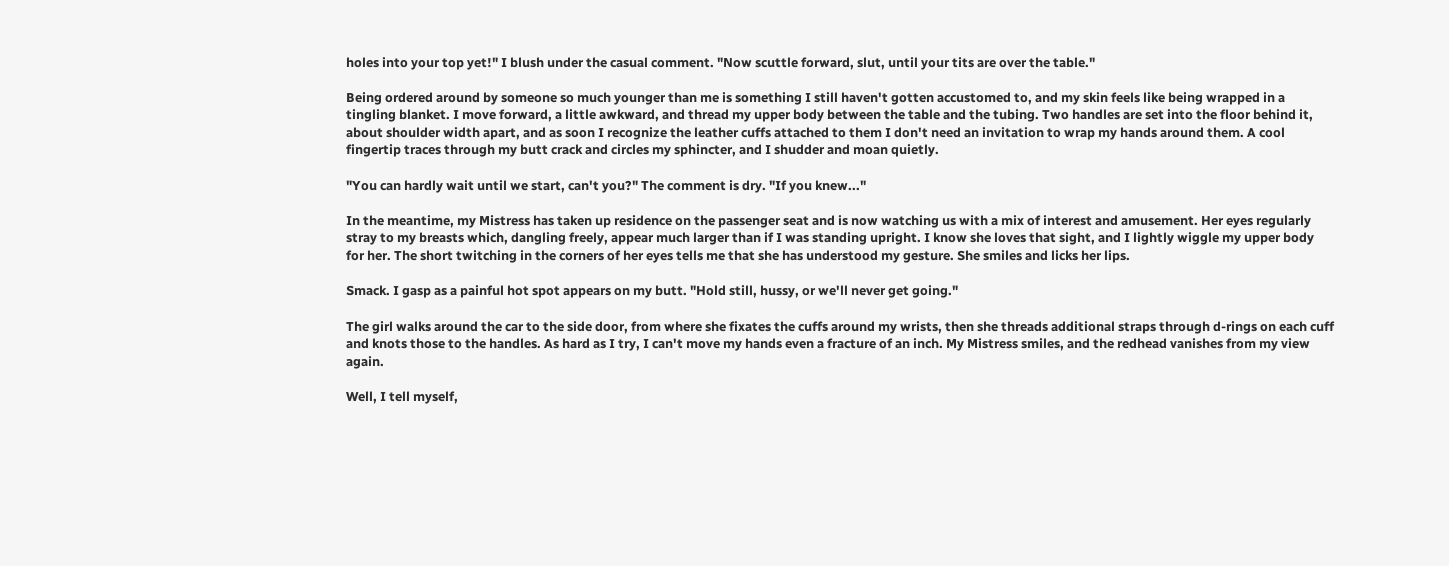holes into your top yet!" I blush under the casual comment. "Now scuttle forward, slut, until your tits are over the table."

Being ordered around by someone so much younger than me is something I still haven't gotten accustomed to, and my skin feels like being wrapped in a tingling blanket. I move forward, a little awkward, and thread my upper body between the table and the tubing. Two handles are set into the floor behind it, about shoulder width apart, and as soon I recognize the leather cuffs attached to them I don't need an invitation to wrap my hands around them. A cool fingertip traces through my butt crack and circles my sphincter, and I shudder and moan quietly.

"You can hardly wait until we start, can't you?" The comment is dry. "If you knew..."

In the meantime, my Mistress has taken up residence on the passenger seat and is now watching us with a mix of interest and amusement. Her eyes regularly stray to my breasts which, dangling freely, appear much larger than if I was standing upright. I know she loves that sight, and I lightly wiggle my upper body for her. The short twitching in the corners of her eyes tells me that she has understood my gesture. She smiles and licks her lips.

Smack. I gasp as a painful hot spot appears on my butt. "Hold still, hussy, or we'll never get going."

The girl walks around the car to the side door, from where she fixates the cuffs around my wrists, then she threads additional straps through d-rings on each cuff and knots those to the handles. As hard as I try, I can't move my hands even a fracture of an inch. My Mistress smiles, and the redhead vanishes from my view again.

Well, I tell myself,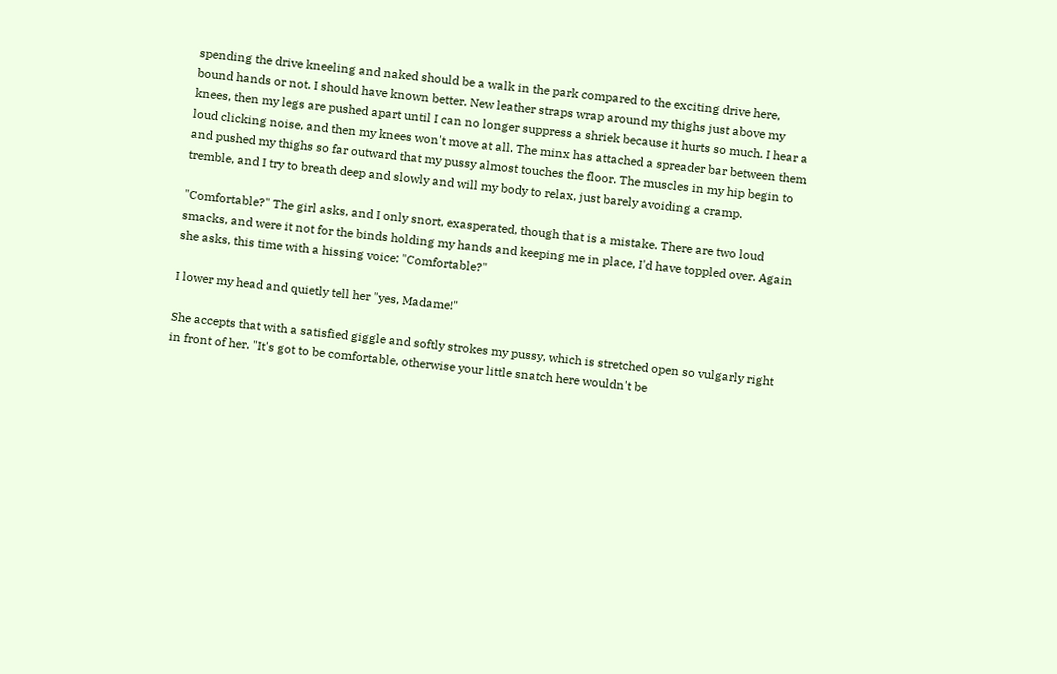spending the drive kneeling and naked should be a walk in the park compared to the exciting drive here, bound hands or not. I should have known better. New leather straps wrap around my thighs just above my knees, then my legs are pushed apart until I can no longer suppress a shriek because it hurts so much. I hear a loud clicking noise, and then my knees won't move at all. The minx has attached a spreader bar between them and pushed my thighs so far outward that my pussy almost touches the floor. The muscles in my hip begin to tremble, and I try to breath deep and slowly and will my body to relax, just barely avoiding a cramp.

"Comfortable?" The girl asks, and I only snort, exasperated, though that is a mistake. There are two loud smacks, and were it not for the binds holding my hands and keeping me in place, I'd have toppled over. Again she asks, this time with a hissing voice: "Comfortable?"

I lower my head and quietly tell her "yes, Madame!"

She accepts that with a satisfied giggle and softly strokes my pussy, which is stretched open so vulgarly right in front of her. "It's got to be comfortable, otherwise your little snatch here wouldn't be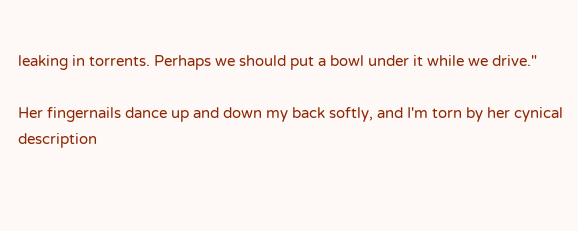leaking in torrents. Perhaps we should put a bowl under it while we drive."

Her fingernails dance up and down my back softly, and I'm torn by her cynical description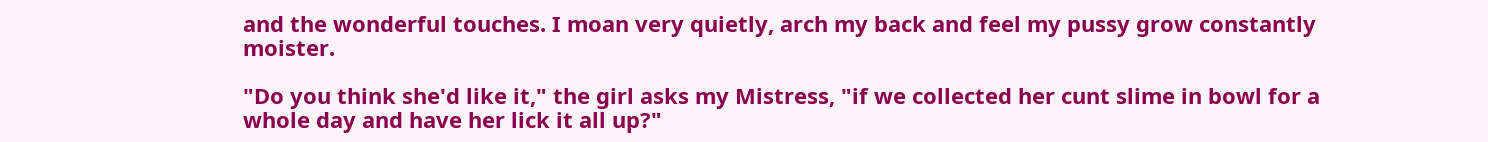and the wonderful touches. I moan very quietly, arch my back and feel my pussy grow constantly moister.

"Do you think she'd like it," the girl asks my Mistress, "if we collected her cunt slime in bowl for a whole day and have her lick it all up?"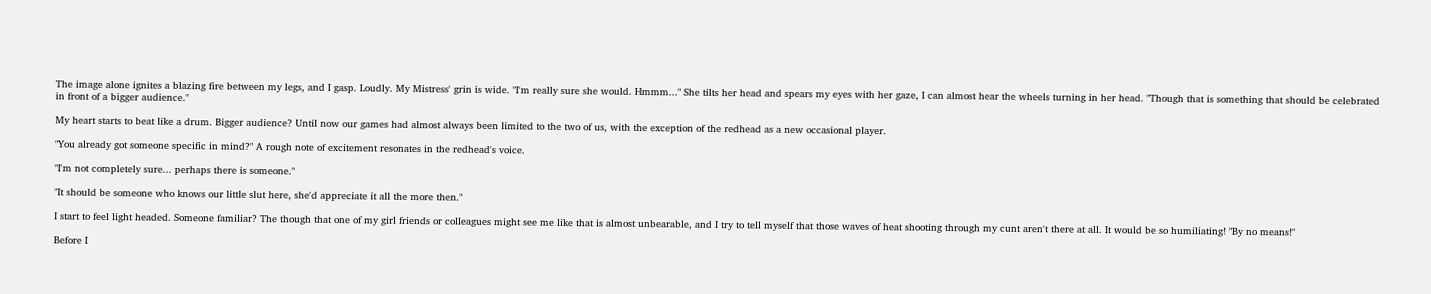The image alone ignites a blazing fire between my legs, and I gasp. Loudly. My Mistress' grin is wide. "I'm really sure she would. Hmmm..." She tilts her head and spears my eyes with her gaze, I can almost hear the wheels turning in her head. "Though that is something that should be celebrated in front of a bigger audience."

My heart starts to beat like a drum. Bigger audience? Until now our games had almost always been limited to the two of us, with the exception of the redhead as a new occasional player.

"You already got someone specific in mind?" A rough note of excitement resonates in the redhead's voice.

"I'm not completely sure... perhaps there is someone."

"It should be someone who knows our little slut here, she'd appreciate it all the more then."

I start to feel light headed. Someone familiar? The though that one of my girl friends or colleagues might see me like that is almost unbearable, and I try to tell myself that those waves of heat shooting through my cunt aren't there at all. It would be so humiliating! "By no means!"

Before I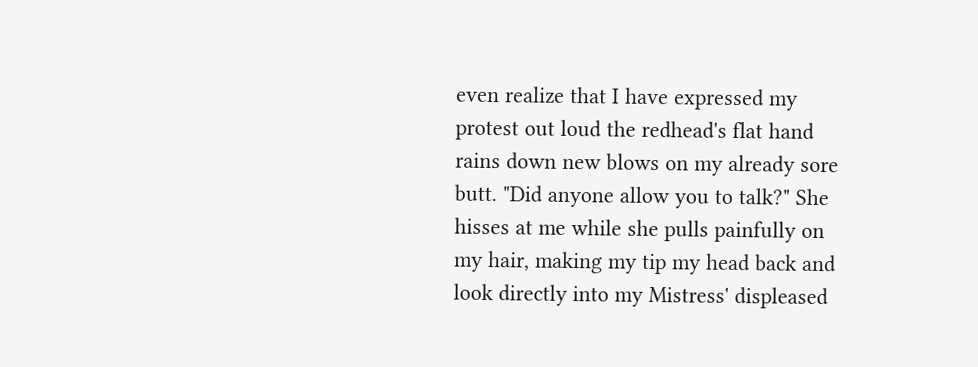even realize that I have expressed my protest out loud the redhead's flat hand rains down new blows on my already sore butt. "Did anyone allow you to talk?" She hisses at me while she pulls painfully on my hair, making my tip my head back and look directly into my Mistress' displeased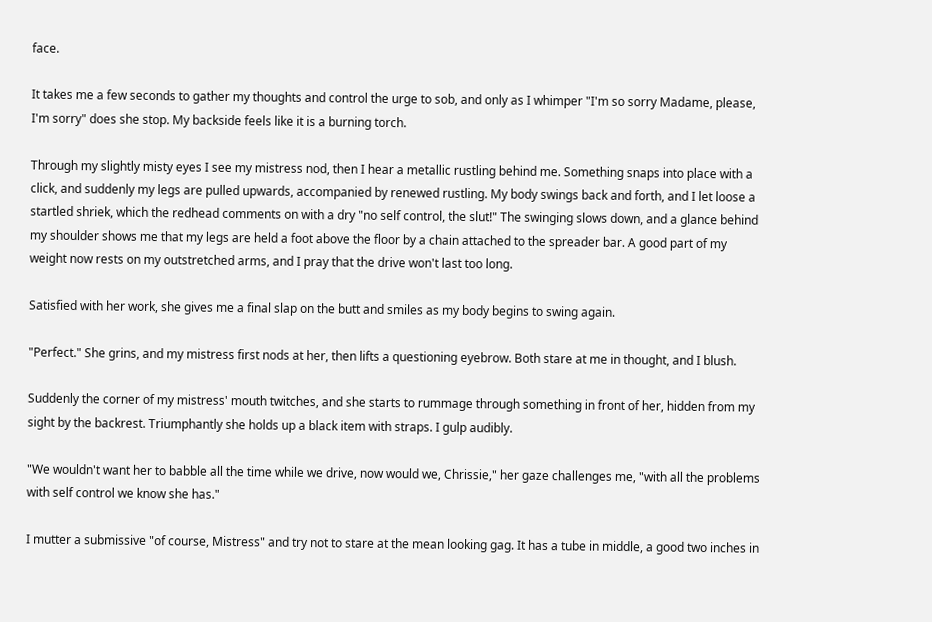face.

It takes me a few seconds to gather my thoughts and control the urge to sob, and only as I whimper "I'm so sorry Madame, please, I'm sorry" does she stop. My backside feels like it is a burning torch.

Through my slightly misty eyes I see my mistress nod, then I hear a metallic rustling behind me. Something snaps into place with a click, and suddenly my legs are pulled upwards, accompanied by renewed rustling. My body swings back and forth, and I let loose a startled shriek, which the redhead comments on with a dry "no self control, the slut!" The swinging slows down, and a glance behind my shoulder shows me that my legs are held a foot above the floor by a chain attached to the spreader bar. A good part of my weight now rests on my outstretched arms, and I pray that the drive won't last too long.

Satisfied with her work, she gives me a final slap on the butt and smiles as my body begins to swing again.

"Perfect." She grins, and my mistress first nods at her, then lifts a questioning eyebrow. Both stare at me in thought, and I blush.

Suddenly the corner of my mistress' mouth twitches, and she starts to rummage through something in front of her, hidden from my sight by the backrest. Triumphantly she holds up a black item with straps. I gulp audibly.

"We wouldn't want her to babble all the time while we drive, now would we, Chrissie," her gaze challenges me, "with all the problems with self control we know she has."

I mutter a submissive "of course, Mistress" and try not to stare at the mean looking gag. It has a tube in middle, a good two inches in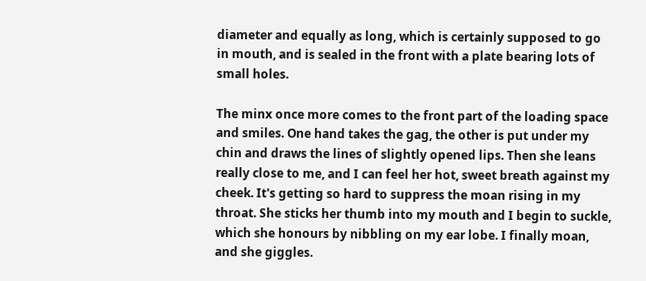diameter and equally as long, which is certainly supposed to go in mouth, and is sealed in the front with a plate bearing lots of small holes.

The minx once more comes to the front part of the loading space and smiles. One hand takes the gag, the other is put under my chin and draws the lines of slightly opened lips. Then she leans really close to me, and I can feel her hot, sweet breath against my cheek. It's getting so hard to suppress the moan rising in my throat. She sticks her thumb into my mouth and I begin to suckle, which she honours by nibbling on my ear lobe. I finally moan, and she giggles.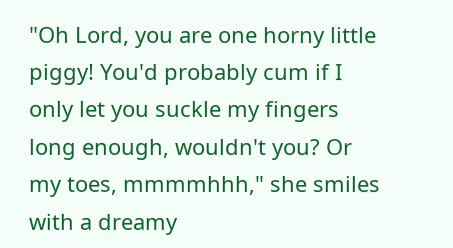"Oh Lord, you are one horny little piggy! You'd probably cum if I only let you suckle my fingers long enough, wouldn't you? Or my toes, mmmmhhh," she smiles with a dreamy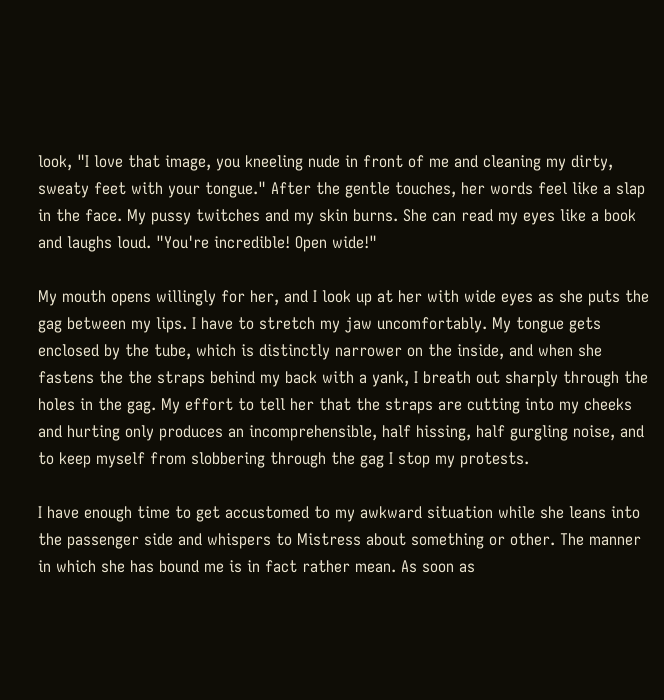look, "I love that image, you kneeling nude in front of me and cleaning my dirty, sweaty feet with your tongue." After the gentle touches, her words feel like a slap in the face. My pussy twitches and my skin burns. She can read my eyes like a book and laughs loud. "You're incredible! Open wide!"

My mouth opens willingly for her, and I look up at her with wide eyes as she puts the gag between my lips. I have to stretch my jaw uncomfortably. My tongue gets enclosed by the tube, which is distinctly narrower on the inside, and when she fastens the the straps behind my back with a yank, I breath out sharply through the holes in the gag. My effort to tell her that the straps are cutting into my cheeks and hurting only produces an incomprehensible, half hissing, half gurgling noise, and to keep myself from slobbering through the gag I stop my protests.

I have enough time to get accustomed to my awkward situation while she leans into the passenger side and whispers to Mistress about something or other. The manner in which she has bound me is in fact rather mean. As soon as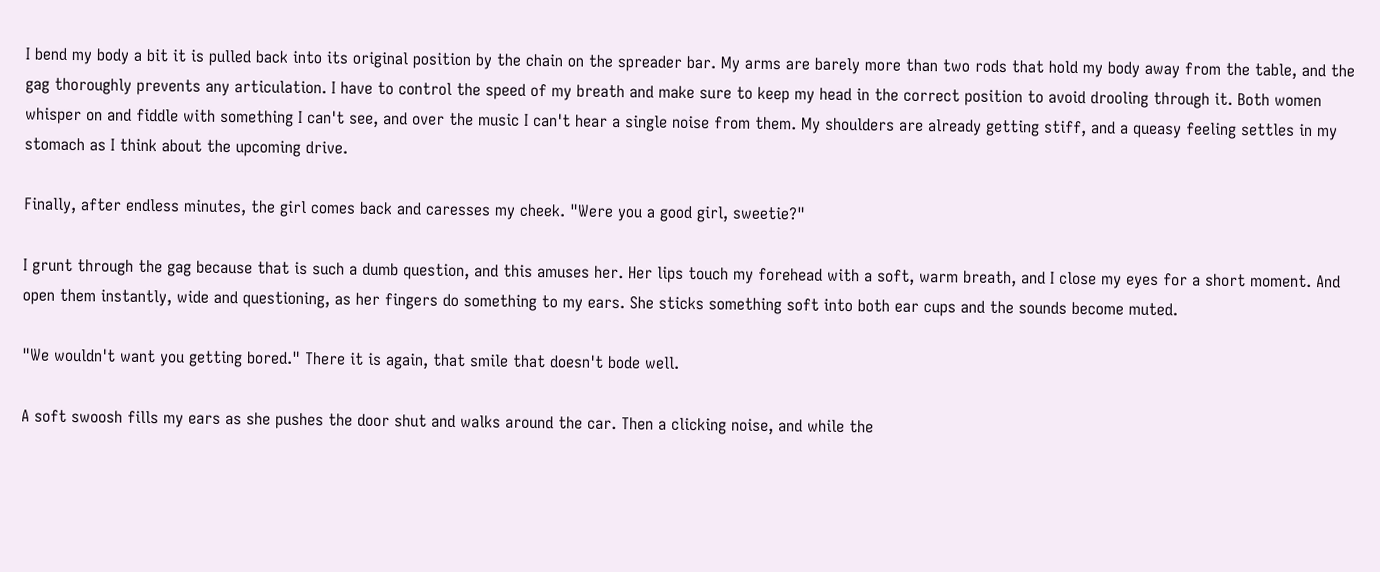I bend my body a bit it is pulled back into its original position by the chain on the spreader bar. My arms are barely more than two rods that hold my body away from the table, and the gag thoroughly prevents any articulation. I have to control the speed of my breath and make sure to keep my head in the correct position to avoid drooling through it. Both women whisper on and fiddle with something I can't see, and over the music I can't hear a single noise from them. My shoulders are already getting stiff, and a queasy feeling settles in my stomach as I think about the upcoming drive.

Finally, after endless minutes, the girl comes back and caresses my cheek. "Were you a good girl, sweetie?"

I grunt through the gag because that is such a dumb question, and this amuses her. Her lips touch my forehead with a soft, warm breath, and I close my eyes for a short moment. And open them instantly, wide and questioning, as her fingers do something to my ears. She sticks something soft into both ear cups and the sounds become muted.

"We wouldn't want you getting bored." There it is again, that smile that doesn't bode well.

A soft swoosh fills my ears as she pushes the door shut and walks around the car. Then a clicking noise, and while the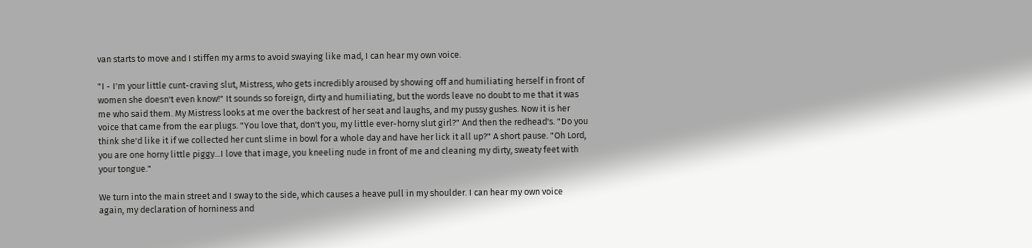van starts to move and I stiffen my arms to avoid swaying like mad, I can hear my own voice.

"I - I'm your little cunt-craving slut, Mistress, who gets incredibly aroused by showing off and humiliating herself in front of women she doesn't even know!" It sounds so foreign, dirty and humiliating, but the words leave no doubt to me that it was me who said them. My Mistress looks at me over the backrest of her seat and laughs, and my pussy gushes. Now it is her voice that came from the ear plugs. "You love that, don't you, my little ever-horny slut girl?" And then the redhead's. "Do you think she'd like it if we collected her cunt slime in bowl for a whole day and have her lick it all up?" A short pause. "Oh Lord, you are one horny little piggy...I love that image, you kneeling nude in front of me and cleaning my dirty, sweaty feet with your tongue."

We turn into the main street and I sway to the side, which causes a heave pull in my shoulder. I can hear my own voice again, my declaration of horniness and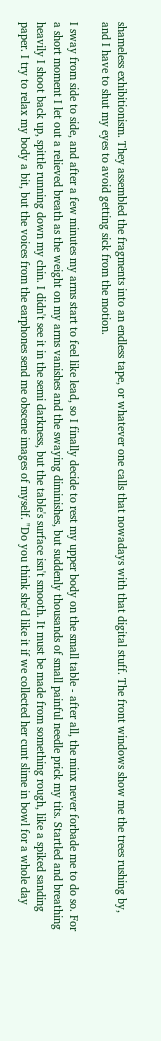shameless exhibitionism. They assembled the fragments into an endless tape, or whatever one calls that nowadays with that digital stuff. The front windows show me the trees rushing by, and I have to shut my eyes to avoid getting sick from the motion.

I sway from side to side, and after a few minutes my arms start to feel like lead, so I finally decide to rest my upper body on the small table - after all, the minx never forbade me to do so. For a short moment I let out a relieved breath as the weight on my arms vanishes and the swaying diminishes, but suddenly thousands of small painful needle prick my tits. Startled and breathing heavily I shoot back up, spittle running down my chin. I didn't see it in the semi darkness, but the table's surface isn't smooth. It must be made from something rough, like a spiked sanding paper. I try to relax my body a bit, but the voices from the earphones send me obscene images of myself. "Do you think she'd like it if we collected her cunt slime in bowl for a whole day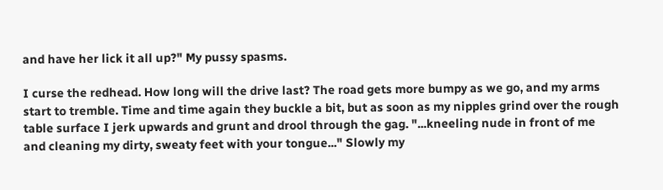and have her lick it all up?" My pussy spasms.

I curse the redhead. How long will the drive last? The road gets more bumpy as we go, and my arms start to tremble. Time and time again they buckle a bit, but as soon as my nipples grind over the rough table surface I jerk upwards and grunt and drool through the gag. "...kneeling nude in front of me and cleaning my dirty, sweaty feet with your tongue..." Slowly my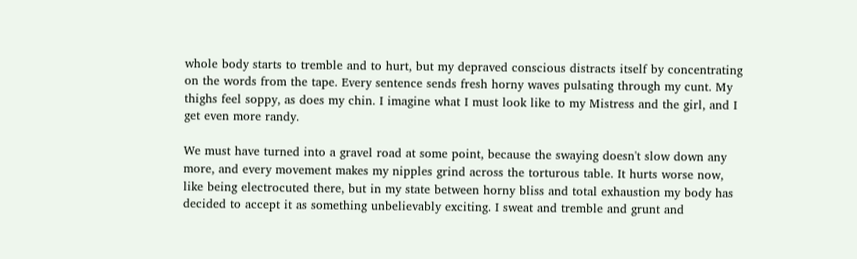whole body starts to tremble and to hurt, but my depraved conscious distracts itself by concentrating on the words from the tape. Every sentence sends fresh horny waves pulsating through my cunt. My thighs feel soppy, as does my chin. I imagine what I must look like to my Mistress and the girl, and I get even more randy.

We must have turned into a gravel road at some point, because the swaying doesn't slow down any more, and every movement makes my nipples grind across the torturous table. It hurts worse now, like being electrocuted there, but in my state between horny bliss and total exhaustion my body has decided to accept it as something unbelievably exciting. I sweat and tremble and grunt and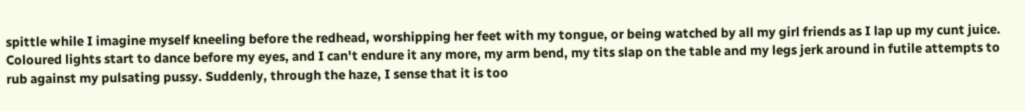spittle while I imagine myself kneeling before the redhead, worshipping her feet with my tongue, or being watched by all my girl friends as I lap up my cunt juice. Coloured lights start to dance before my eyes, and I can't endure it any more, my arm bend, my tits slap on the table and my legs jerk around in futile attempts to rub against my pulsating pussy. Suddenly, through the haze, I sense that it is too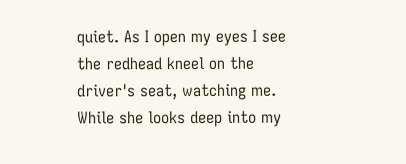quiet. As I open my eyes I see the redhead kneel on the driver's seat, watching me. While she looks deep into my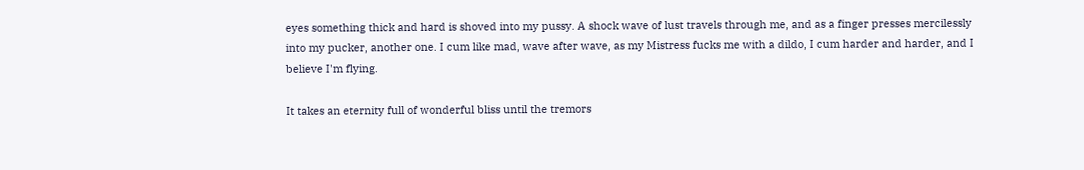eyes something thick and hard is shoved into my pussy. A shock wave of lust travels through me, and as a finger presses mercilessly into my pucker, another one. I cum like mad, wave after wave, as my Mistress fucks me with a dildo, I cum harder and harder, and I believe I'm flying.

It takes an eternity full of wonderful bliss until the tremors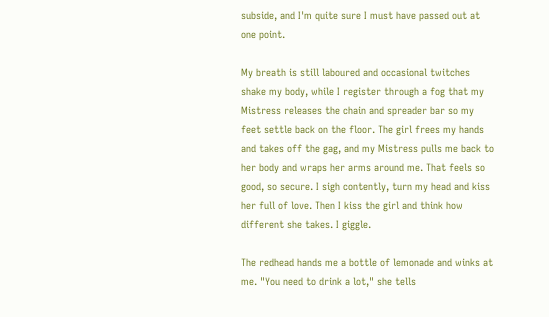subside, and I'm quite sure I must have passed out at one point.

My breath is still laboured and occasional twitches shake my body, while I register through a fog that my Mistress releases the chain and spreader bar so my feet settle back on the floor. The girl frees my hands and takes off the gag, and my Mistress pulls me back to her body and wraps her arms around me. That feels so good, so secure. I sigh contently, turn my head and kiss her full of love. Then I kiss the girl and think how different she takes. I giggle.

The redhead hands me a bottle of lemonade and winks at me. "You need to drink a lot," she tells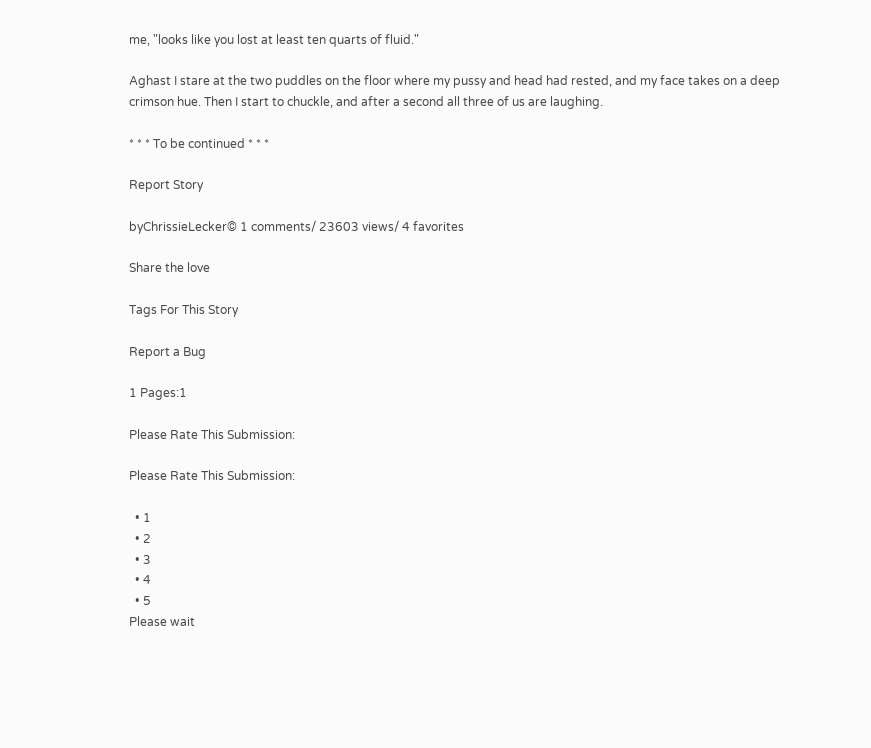me, "looks like you lost at least ten quarts of fluid."

Aghast I stare at the two puddles on the floor where my pussy and head had rested, and my face takes on a deep crimson hue. Then I start to chuckle, and after a second all three of us are laughing.

* * * To be continued * * *

Report Story

byChrissieLecker© 1 comments/ 23603 views/ 4 favorites

Share the love

Tags For This Story

Report a Bug

1 Pages:1

Please Rate This Submission:

Please Rate This Submission:

  • 1
  • 2
  • 3
  • 4
  • 5
Please wait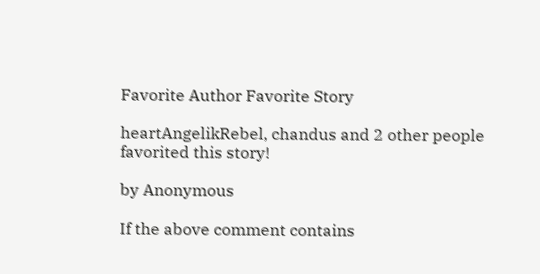Favorite Author Favorite Story

heartAngelikRebel, chandus and 2 other people favorited this story!

by Anonymous

If the above comment contains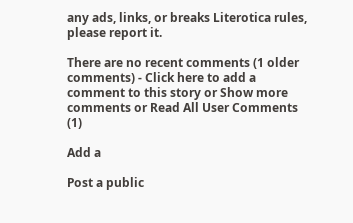any ads, links, or breaks Literotica rules, please report it.

There are no recent comments (1 older comments) - Click here to add a comment to this story or Show more comments or Read All User Comments (1)

Add a

Post a public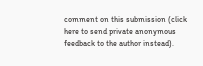comment on this submission (click here to send private anonymous feedback to the author instead).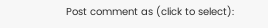Post comment as (click to select):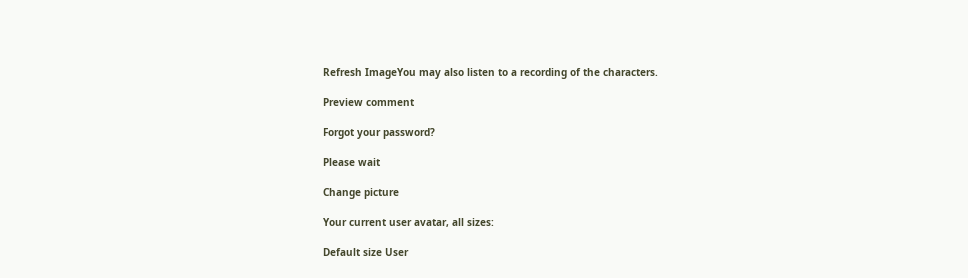Refresh ImageYou may also listen to a recording of the characters.

Preview comment

Forgot your password?

Please wait

Change picture

Your current user avatar, all sizes:

Default size User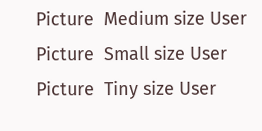Picture  Medium size User Picture  Small size User Picture  Tiny size User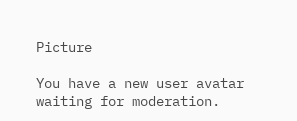Picture

You have a new user avatar waiting for moderation.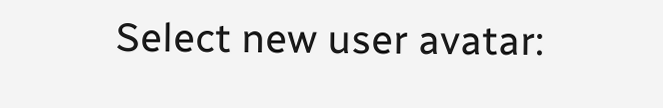Select new user avatar: